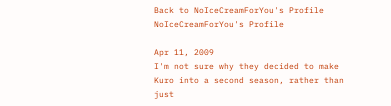Back to NoIceCreamForYou's Profile NoIceCreamForYou's Profile

Apr 11, 2009
I'm not sure why they decided to make Kuro into a second season, rather than just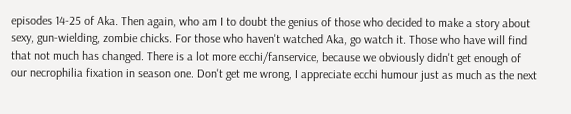episodes 14-25 of Aka. Then again, who am I to doubt the genius of those who decided to make a story about sexy, gun-wielding, zombie chicks. For those who haven't watched Aka, go watch it. Those who have will find that not much has changed. There is a lot more ecchi/fanservice, because we obviously didn't get enough of our necrophilia fixation in season one. Don't get me wrong, I appreciate ecchi humour just as much as the next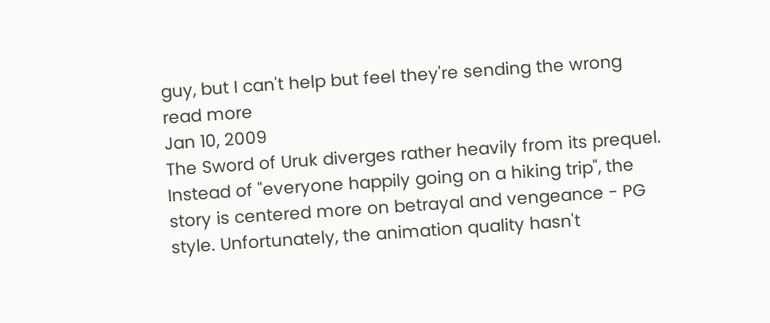guy, but I can't help but feel they're sending the wrong read more
Jan 10, 2009
The Sword of Uruk diverges rather heavily from its prequel. Instead of "everyone happily going on a hiking trip", the story is centered more on betrayal and vengeance - PG style. Unfortunately, the animation quality hasn't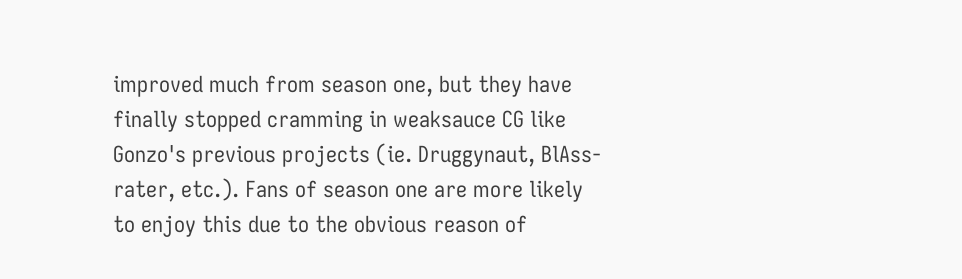improved much from season one, but they have finally stopped cramming in weaksauce CG like Gonzo's previous projects (ie. Druggynaut, BlAss-rater, etc.). Fans of season one are more likely to enjoy this due to the obvious reason of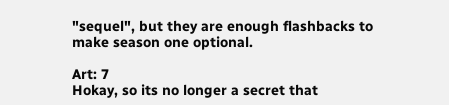"sequel", but they are enough flashbacks to make season one optional.

Art: 7
Hokay, so its no longer a secret that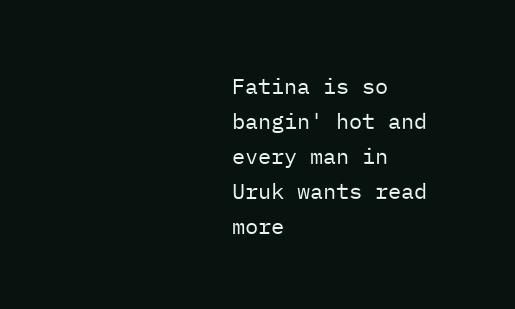Fatina is so bangin' hot and every man in Uruk wants read more